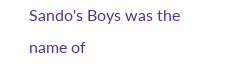Sando's Boys was the name of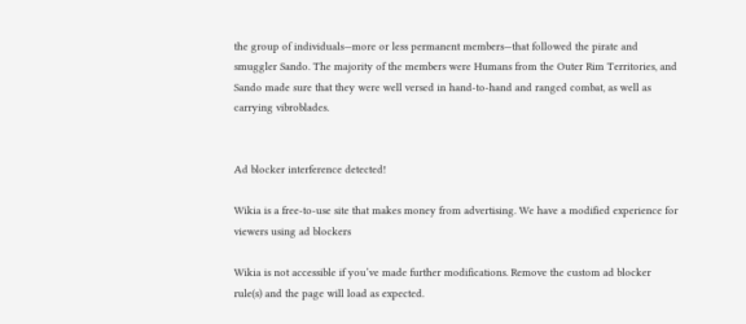the group of individuals—more or less permanent members—that followed the pirate and smuggler Sando. The majority of the members were Humans from the Outer Rim Territories, and Sando made sure that they were well versed in hand-to-hand and ranged combat, as well as carrying vibroblades.


Ad blocker interference detected!

Wikia is a free-to-use site that makes money from advertising. We have a modified experience for viewers using ad blockers

Wikia is not accessible if you’ve made further modifications. Remove the custom ad blocker rule(s) and the page will load as expected.